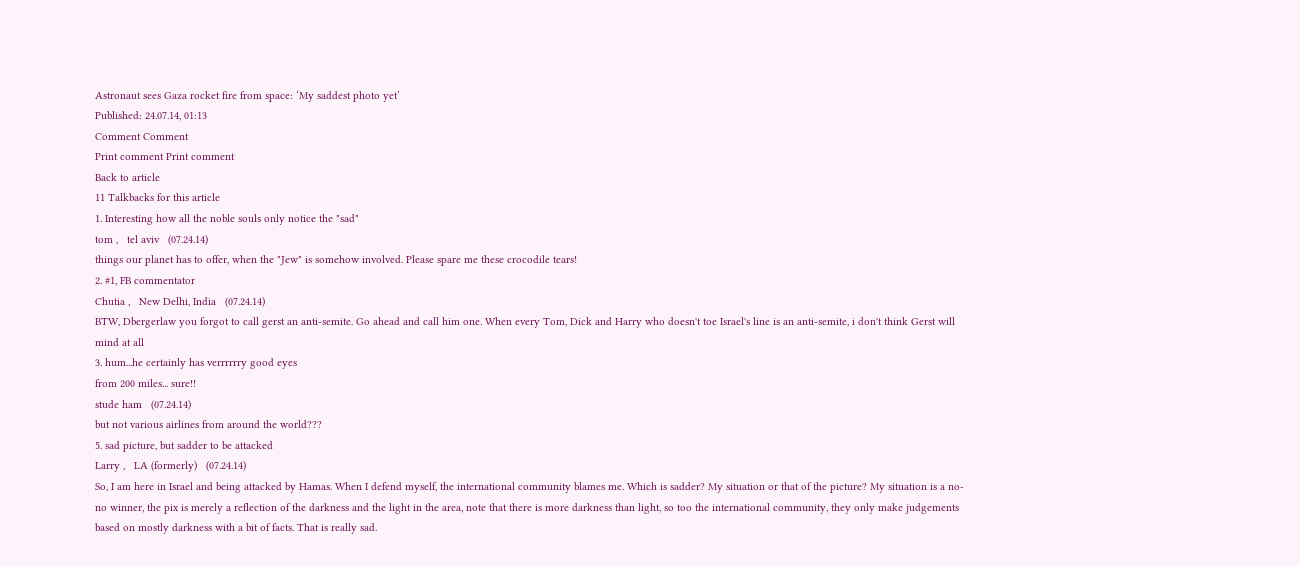Astronaut sees Gaza rocket fire from space: ‘My saddest photo yet’
Published: 24.07.14, 01:13
Comment Comment
Print comment Print comment
Back to article
11 Talkbacks for this article
1. Interesting how all the noble souls only notice the "sad"
tom ,   tel aviv   (07.24.14)
things our planet has to offer, when the "Jew" is somehow involved. Please spare me these crocodile tears!
2. #1, FB commentator
Chutia ,   New Delhi, India   (07.24.14)
BTW, Dbergerlaw you forgot to call gerst an anti-semite. Go ahead and call him one. When every Tom, Dick and Harry who doesn't toe Israel's line is an anti-semite, i don't think Gerst will mind at all
3. hum...he certainly has verrrrrry good eyes
from 200 miles... sure!!
stude ham   (07.24.14)
but not various airlines from around the world???
5. sad picture, but sadder to be attacked
Larry ,   LA (formerly)   (07.24.14)
So, I am here in Israel and being attacked by Hamas. When I defend myself, the international community blames me. Which is sadder? My situation or that of the picture? My situation is a no-no winner, the pix is merely a reflection of the darkness and the light in the area, note that there is more darkness than light, so too the international community, they only make judgements based on mostly darkness with a bit of facts. That is really sad.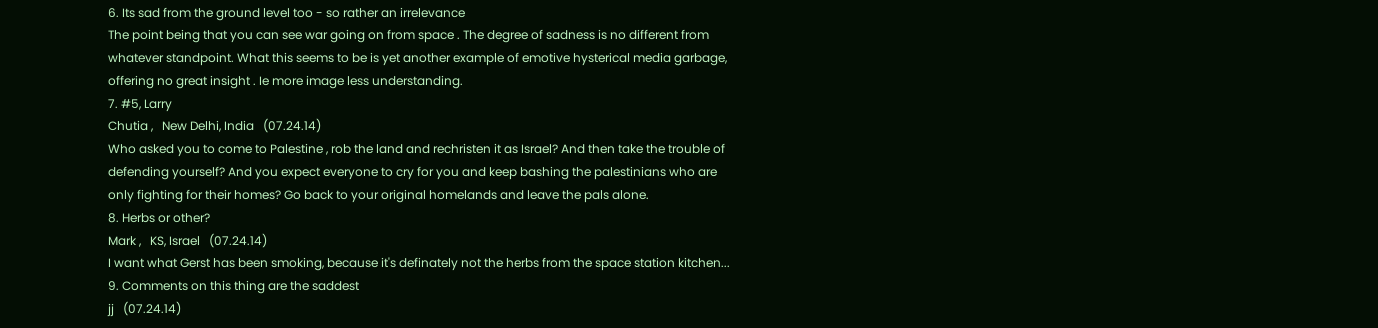6. Its sad from the ground level too - so rather an irrelevance
The point being that you can see war going on from space . The degree of sadness is no different from whatever standpoint. What this seems to be is yet another example of emotive hysterical media garbage, offering no great insight . Ie more image less understanding.
7. #5, Larry
Chutia ,   New Delhi, India   (07.24.14)
Who asked you to come to Palestine , rob the land and rechristen it as Israel? And then take the trouble of defending yourself? And you expect everyone to cry for you and keep bashing the palestinians who are only fighting for their homes? Go back to your original homelands and leave the pals alone.
8. Herbs or other?
Mark ,   KS, Israel   (07.24.14)
I want what Gerst has been smoking, because it's definately not the herbs from the space station kitchen...
9. Comments on this thing are the saddest
jj   (07.24.14)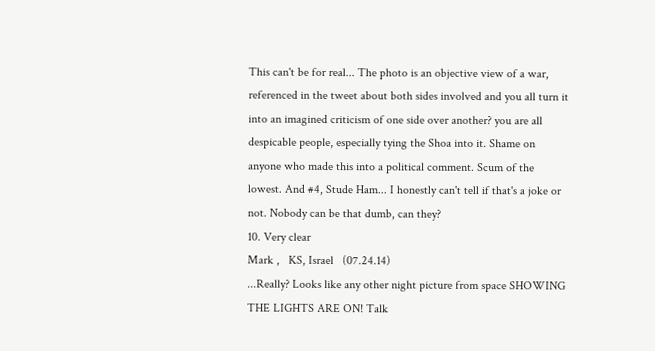This can't be for real... The photo is an objective view of a war, referenced in the tweet about both sides involved and you all turn it into an imagined criticism of one side over another? you are all despicable people, especially tying the Shoa into it. Shame on anyone who made this into a political comment. Scum of the lowest. And #4, Stude Ham... I honestly can't tell if that's a joke or not. Nobody can be that dumb, can they?
10. Very clear
Mark ,   KS, Israel   (07.24.14)
...Really? Looks like any other night picture from space SHOWING THE LIGHTS ARE ON! Talk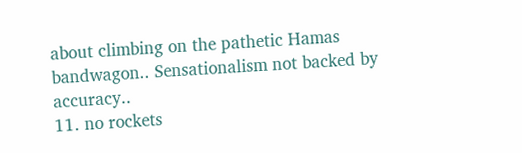about climbing on the pathetic Hamas bandwagon.. Sensationalism not backed by accuracy..
11. no rockets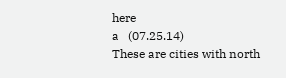here
a   (07.25.14)
These are cities with north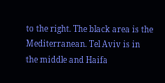to the right. The black area is the Mediterranean. Tel Aviv is in the middle and Haifa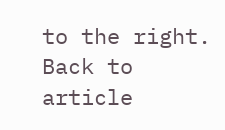to the right.
Back to article